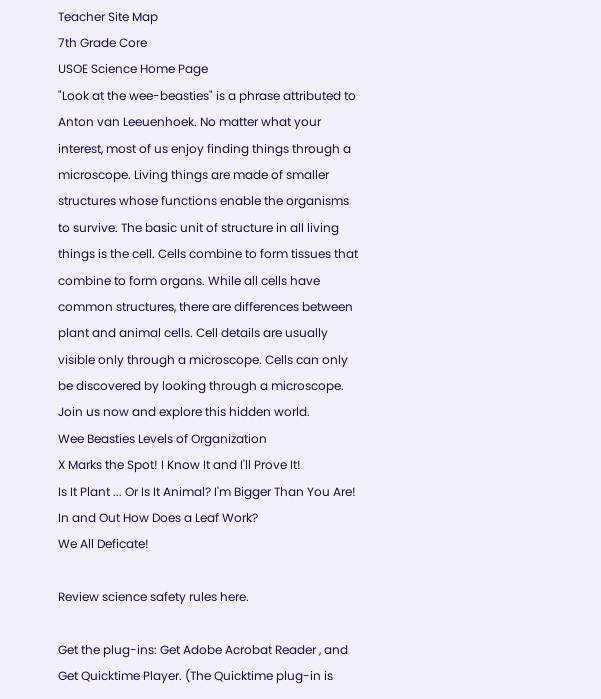Teacher Site Map
7th Grade Core
USOE Science Home Page
"Look at the wee-beasties" is a phrase attributed to Anton van Leeuenhoek. No matter what your interest, most of us enjoy finding things through a microscope. Living things are made of smaller structures whose functions enable the organisms to survive. The basic unit of structure in all living things is the cell. Cells combine to form tissues that combine to form organs. While all cells have common structures, there are differences between plant and animal cells. Cell details are usually visible only through a microscope. Cells can only be discovered by looking through a microscope. Join us now and explore this hidden world.
Wee Beasties Levels of Organization
X Marks the Spot! I Know It and I'll Prove It!
Is It Plant ... Or Is It Animal? I'm Bigger Than You Are!
In and Out How Does a Leaf Work?
We All Deficate!

Review science safety rules here.

Get the plug-ins: Get Adobe Acrobat Reader , and Get Quicktime Player. (The Quicktime plug-in is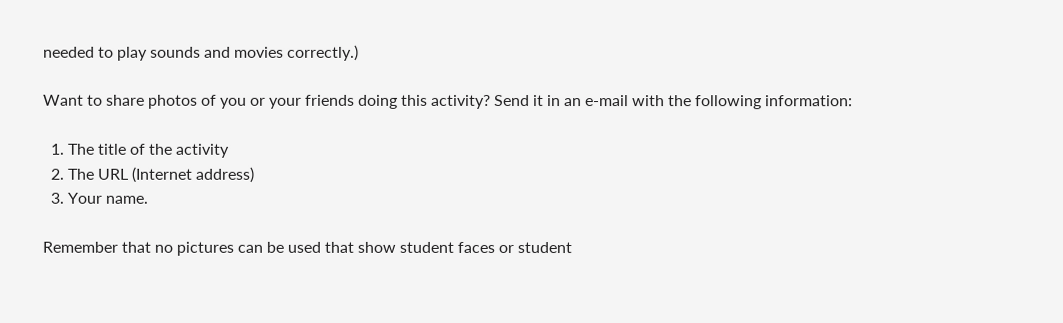needed to play sounds and movies correctly.)

Want to share photos of you or your friends doing this activity? Send it in an e-mail with the following information:

  1. The title of the activity
  2. The URL (Internet address)
  3. Your name.

Remember that no pictures can be used that show student faces or student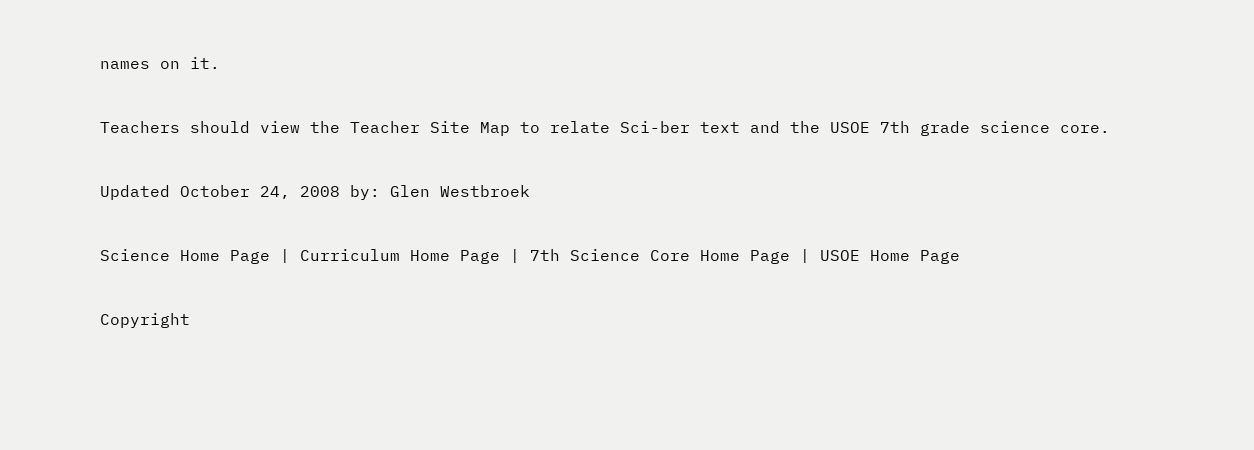names on it.

Teachers should view the Teacher Site Map to relate Sci-ber text and the USOE 7th grade science core.

Updated October 24, 2008 by: Glen Westbroek

Science Home Page | Curriculum Home Page | 7th Science Core Home Page | USOE Home Page

Copyright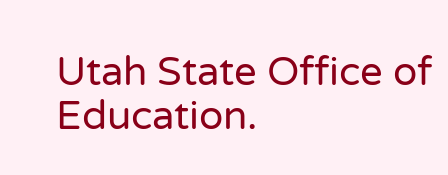Utah State Office of Education.